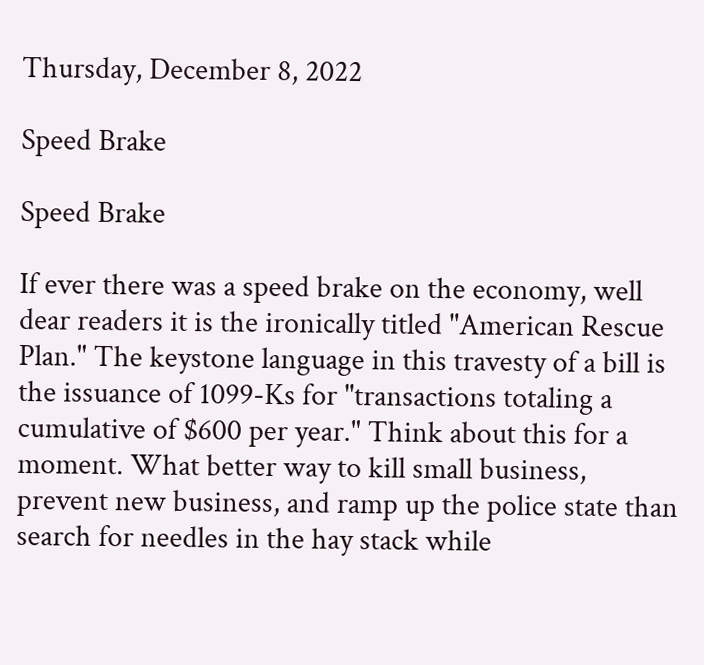Thursday, December 8, 2022

Speed Brake

Speed Brake

If ever there was a speed brake on the economy, well dear readers it is the ironically titled "American Rescue Plan." The keystone language in this travesty of a bill is the issuance of 1099-Ks for "transactions totaling a cumulative of $600 per year." Think about this for a moment. What better way to kill small business, prevent new business, and ramp up the police state than search for needles in the hay stack while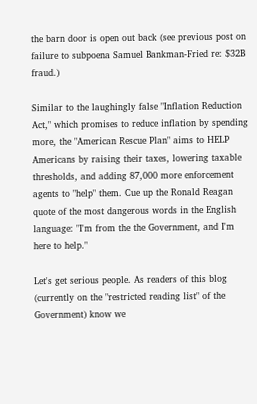the barn door is open out back (see previous post on failure to subpoena Samuel Bankman-Fried re: $32B fraud.)

Similar to the laughingly false "Inflation Reduction Act," which promises to reduce inflation by spending more, the "American Rescue Plan" aims to HELP Americans by raising their taxes, lowering taxable thresholds, and adding 87,000 more enforcement agents to "help" them. Cue up the Ronald Reagan quote of the most dangerous words in the English language: "I'm from the the Government, and I'm here to help."

Let's get serious people. As readers of this blog (currently on the "restricted reading list" of the Government) know we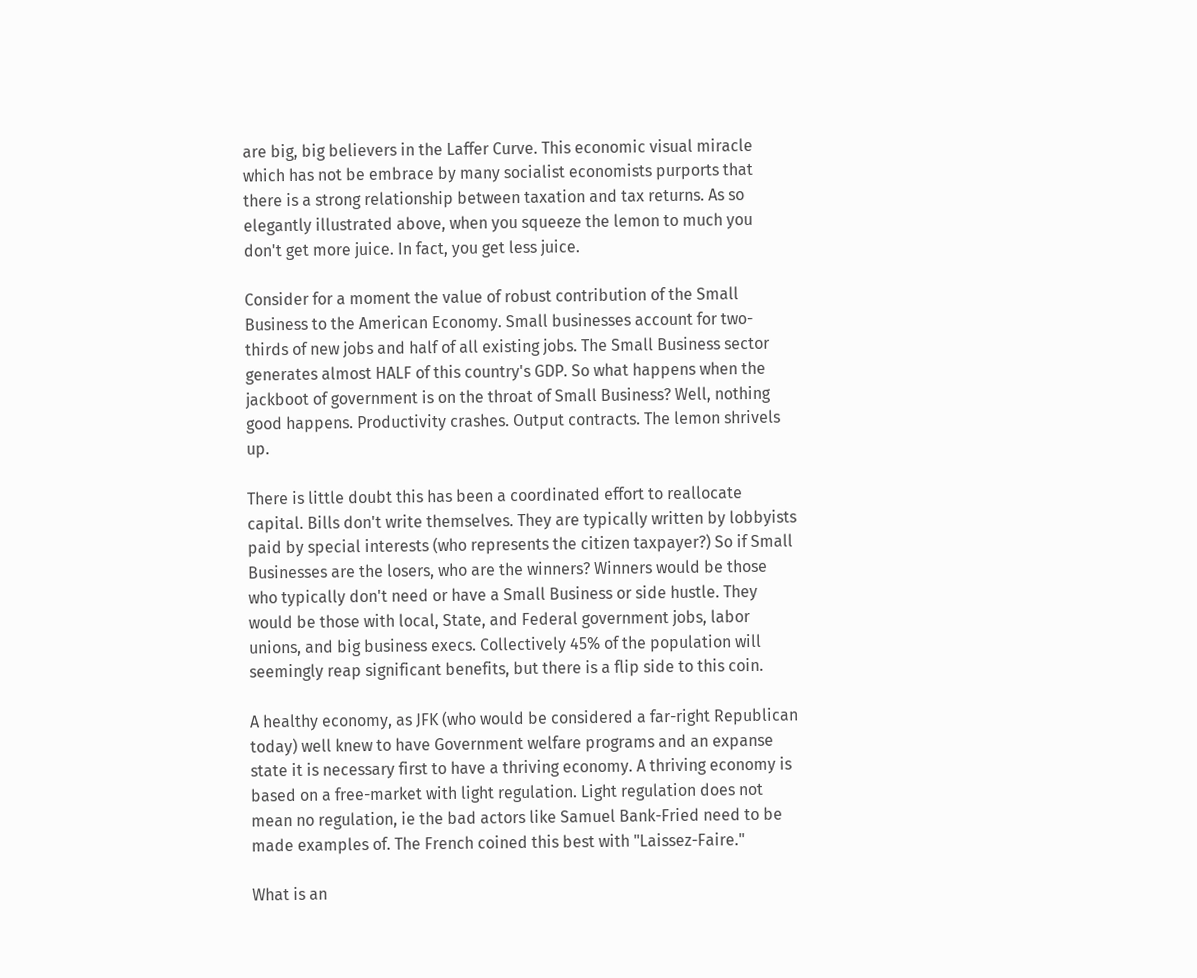are big, big believers in the Laffer Curve. This economic visual miracle which has not be embrace by many socialist economists purports that there is a strong relationship between taxation and tax returns. As so elegantly illustrated above, when you squeeze the lemon to much you don't get more juice. In fact, you get less juice.

Consider for a moment the value of robust contribution of the Small Business to the American Economy. Small businesses account for two-thirds of new jobs and half of all existing jobs. The Small Business sector generates almost HALF of this country's GDP. So what happens when the jackboot of government is on the throat of Small Business? Well, nothing good happens. Productivity crashes. Output contracts. The lemon shrivels up.

There is little doubt this has been a coordinated effort to reallocate capital. Bills don't write themselves. They are typically written by lobbyists paid by special interests (who represents the citizen taxpayer?) So if Small Businesses are the losers, who are the winners? Winners would be those who typically don't need or have a Small Business or side hustle. They would be those with local, State, and Federal government jobs, labor unions, and big business execs. Collectively 45% of the population will seemingly reap significant benefits, but there is a flip side to this coin.

A healthy economy, as JFK (who would be considered a far-right Republican today) well knew to have Government welfare programs and an expanse state it is necessary first to have a thriving economy. A thriving economy is based on a free-market with light regulation. Light regulation does not mean no regulation, ie the bad actors like Samuel Bank-Fried need to be made examples of. The French coined this best with "Laissez-Faire."

What is an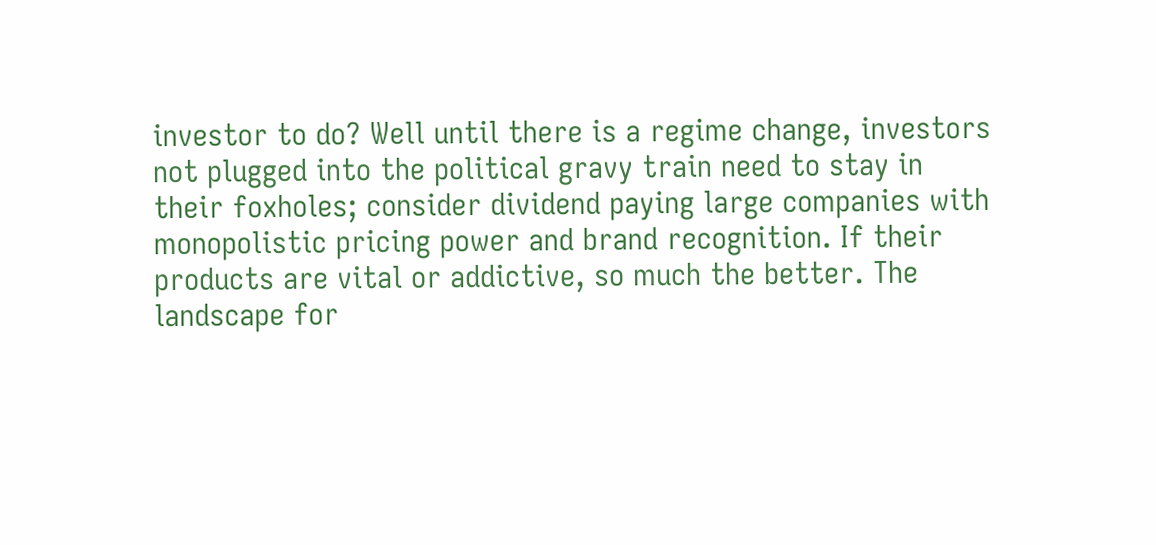investor to do? Well until there is a regime change, investors not plugged into the political gravy train need to stay in their foxholes; consider dividend paying large companies with monopolistic pricing power and brand recognition. If their products are vital or addictive, so much the better. The landscape for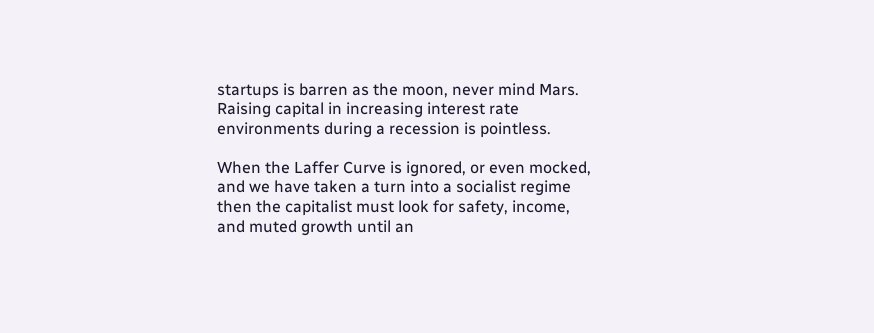startups is barren as the moon, never mind Mars. Raising capital in increasing interest rate environments during a recession is pointless.

When the Laffer Curve is ignored, or even mocked, and we have taken a turn into a socialist regime then the capitalist must look for safety, income, and muted growth until an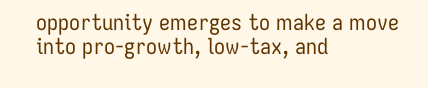opportunity emerges to make a move into pro-growth, low-tax, and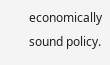economically sound policy.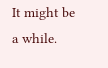It might be a while.